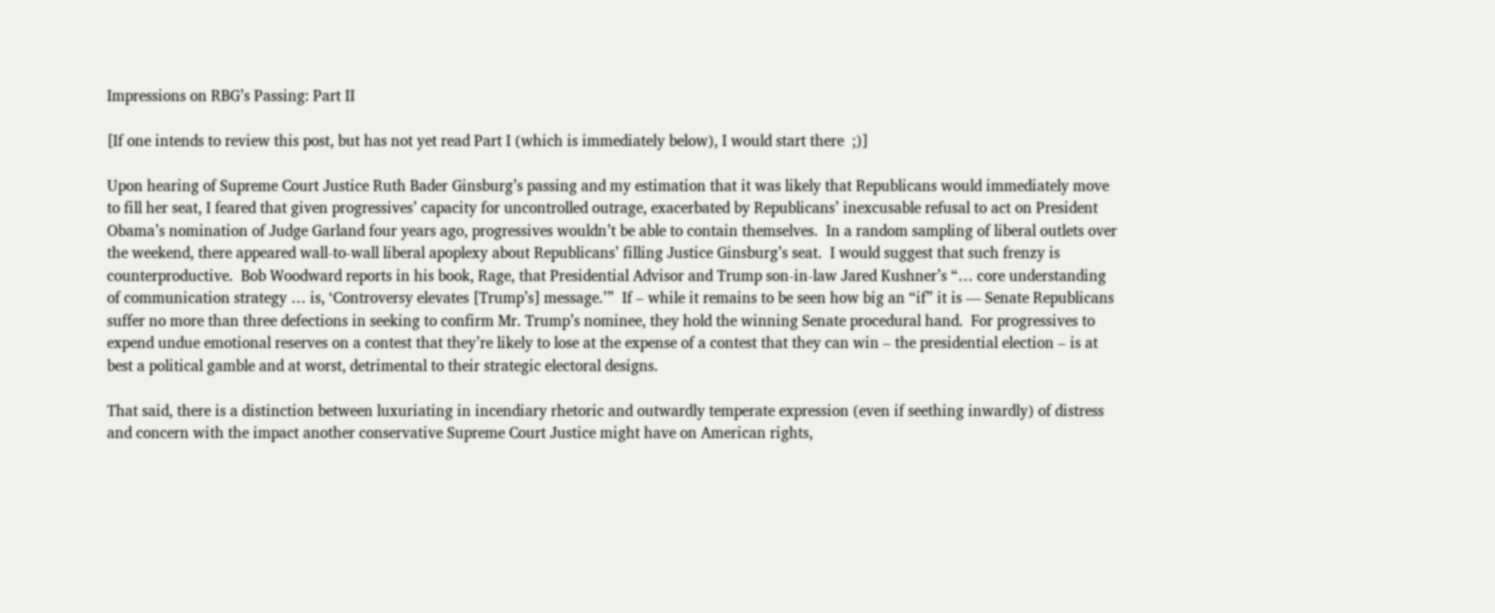Impressions on RBG’s Passing: Part II

[If one intends to review this post, but has not yet read Part I (which is immediately below), I would start there  ;)]

Upon hearing of Supreme Court Justice Ruth Bader Ginsburg’s passing and my estimation that it was likely that Republicans would immediately move to fill her seat, I feared that given progressives’ capacity for uncontrolled outrage, exacerbated by Republicans’ inexcusable refusal to act on President Obama’s nomination of Judge Garland four years ago, progressives wouldn’t be able to contain themselves.  In a random sampling of liberal outlets over the weekend, there appeared wall-to-wall liberal apoplexy about Republicans’ filling Justice Ginsburg’s seat.  I would suggest that such frenzy is counterproductive.  Bob Woodward reports in his book, Rage, that Presidential Advisor and Trump son-in-law Jared Kushner’s “… core understanding of communication strategy … is, ‘Controversy elevates [Trump’s] message.’”  If – while it remains to be seen how big an “if” it is — Senate Republicans suffer no more than three defections in seeking to confirm Mr. Trump’s nominee, they hold the winning Senate procedural hand.  For progressives to expend undue emotional reserves on a contest that they’re likely to lose at the expense of a contest that they can win – the presidential election – is at best a political gamble and at worst, detrimental to their strategic electoral designs.

That said, there is a distinction between luxuriating in incendiary rhetoric and outwardly temperate expression (even if seething inwardly) of distress and concern with the impact another conservative Supreme Court Justice might have on American rights,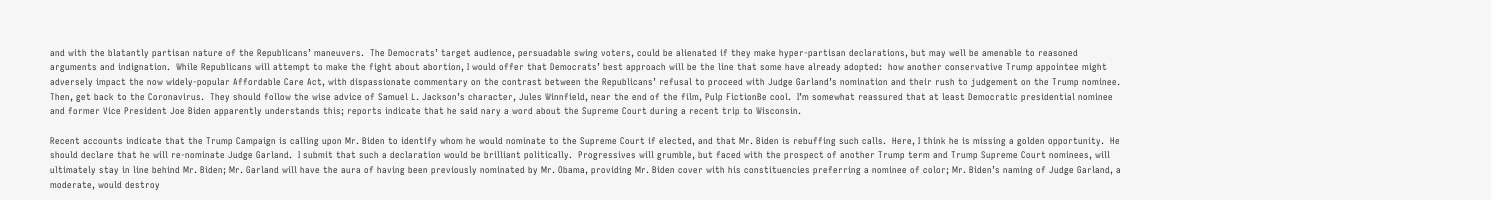and with the blatantly partisan nature of the Republicans’ maneuvers.  The Democrats’ target audience, persuadable swing voters, could be alienated if they make hyper-partisan declarations, but may well be amenable to reasoned arguments and indignation.  While Republicans will attempt to make the fight about abortion, I would offer that Democrats’ best approach will be the line that some have already adopted:  how another conservative Trump appointee might adversely impact the now widely-popular Affordable Care Act, with dispassionate commentary on the contrast between the Republicans’ refusal to proceed with Judge Garland’s nomination and their rush to judgement on the Trump nominee.  Then, get back to the Coronavirus.  They should follow the wise advice of Samuel L. Jackson’s character, Jules Winnfield, near the end of the film, Pulp FictionBe cool.  I’m somewhat reassured that at least Democratic presidential nominee and former Vice President Joe Biden apparently understands this; reports indicate that he said nary a word about the Supreme Court during a recent trip to Wisconsin.

Recent accounts indicate that the Trump Campaign is calling upon Mr. Biden to identify whom he would nominate to the Supreme Court if elected, and that Mr. Biden is rebuffing such calls.  Here, I think he is missing a golden opportunity.  He should declare that he will re-nominate Judge Garland.  I submit that such a declaration would be brilliant politically.  Progressives will grumble, but faced with the prospect of another Trump term and Trump Supreme Court nominees, will ultimately stay in line behind Mr. Biden; Mr. Garland will have the aura of having been previously nominated by Mr. Obama, providing Mr. Biden cover with his constituencies preferring a nominee of color; Mr. Biden’s naming of Judge Garland, a moderate, would destroy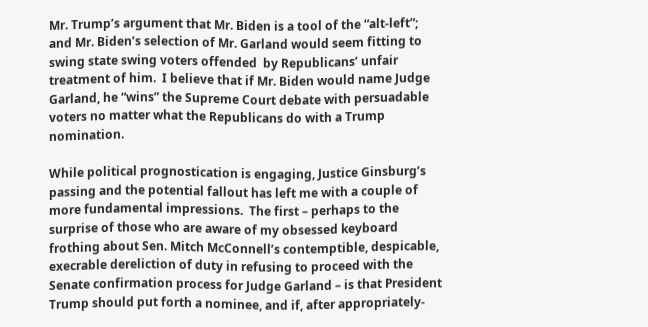Mr. Trump’s argument that Mr. Biden is a tool of the “alt-left”; and Mr. Biden’s selection of Mr. Garland would seem fitting to swing state swing voters offended  by Republicans’ unfair treatment of him.  I believe that if Mr. Biden would name Judge Garland, he “wins” the Supreme Court debate with persuadable voters no matter what the Republicans do with a Trump nomination.

While political prognostication is engaging, Justice Ginsburg’s passing and the potential fallout has left me with a couple of more fundamental impressions.  The first – perhaps to the surprise of those who are aware of my obsessed keyboard frothing about Sen. Mitch McConnell’s contemptible, despicable, execrable dereliction of duty in refusing to proceed with the Senate confirmation process for Judge Garland – is that President Trump should put forth a nominee, and if, after appropriately-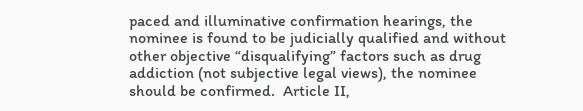paced and illuminative confirmation hearings, the nominee is found to be judicially qualified and without other objective “disqualifying” factors such as drug addiction (not subjective legal views), the nominee should be confirmed.  Article II,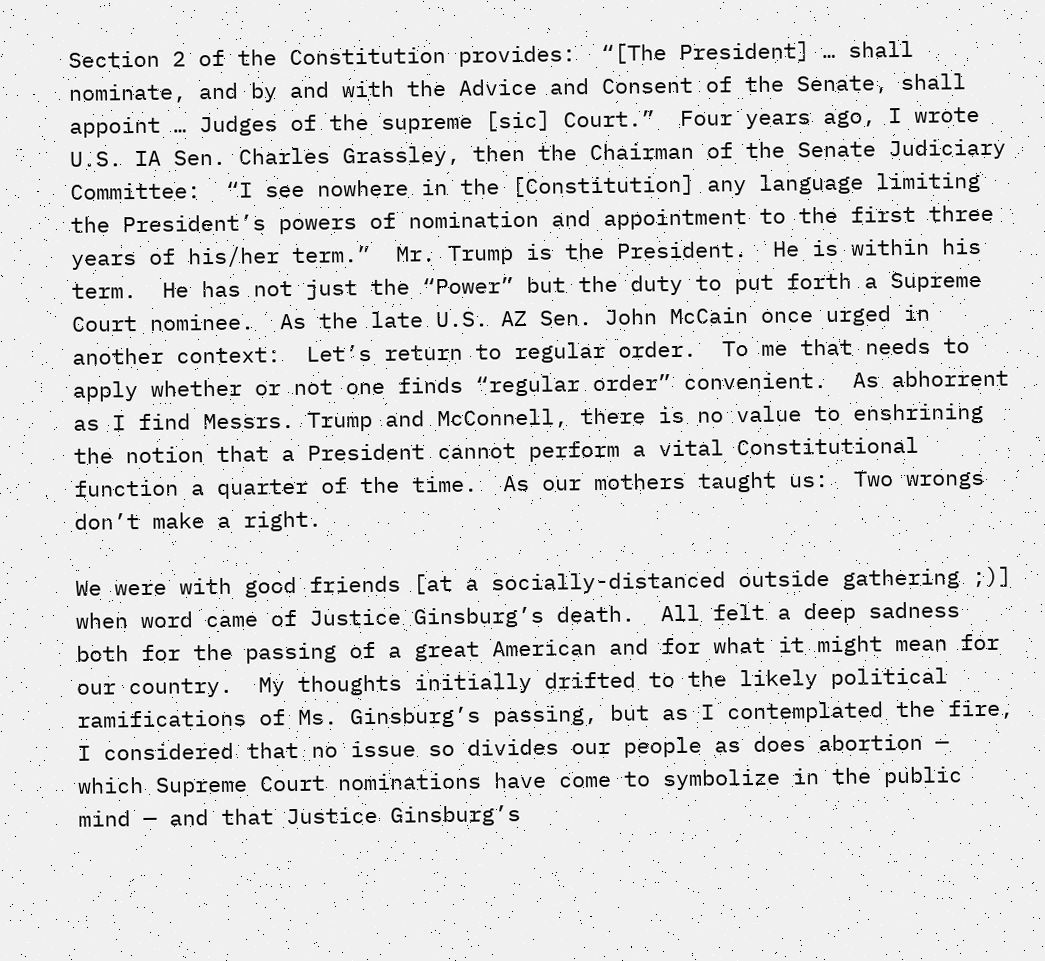Section 2 of the Constitution provides:  “[The President] … shall nominate, and by and with the Advice and Consent of the Senate, shall appoint … Judges of the supreme [sic] Court.”  Four years ago, I wrote U.S. IA Sen. Charles Grassley, then the Chairman of the Senate Judiciary Committee:  “I see nowhere in the [Constitution] any language limiting the President’s powers of nomination and appointment to the first three years of his/her term.”  Mr. Trump is the President.  He is within his term.  He has not just the “Power” but the duty to put forth a Supreme Court nominee.  As the late U.S. AZ Sen. John McCain once urged in another context:  Let’s return to regular order.  To me that needs to apply whether or not one finds “regular order” convenient.  As abhorrent as I find Messrs. Trump and McConnell, there is no value to enshrining the notion that a President cannot perform a vital Constitutional function a quarter of the time.  As our mothers taught us:  Two wrongs don’t make a right.

We were with good friends [at a socially-distanced outside gathering ;)] when word came of Justice Ginsburg’s death.  All felt a deep sadness both for the passing of a great American and for what it might mean for our country.  My thoughts initially drifted to the likely political ramifications of Ms. Ginsburg’s passing, but as I contemplated the fire, I considered that no issue so divides our people as does abortion — which Supreme Court nominations have come to symbolize in the public mind — and that Justice Ginsburg’s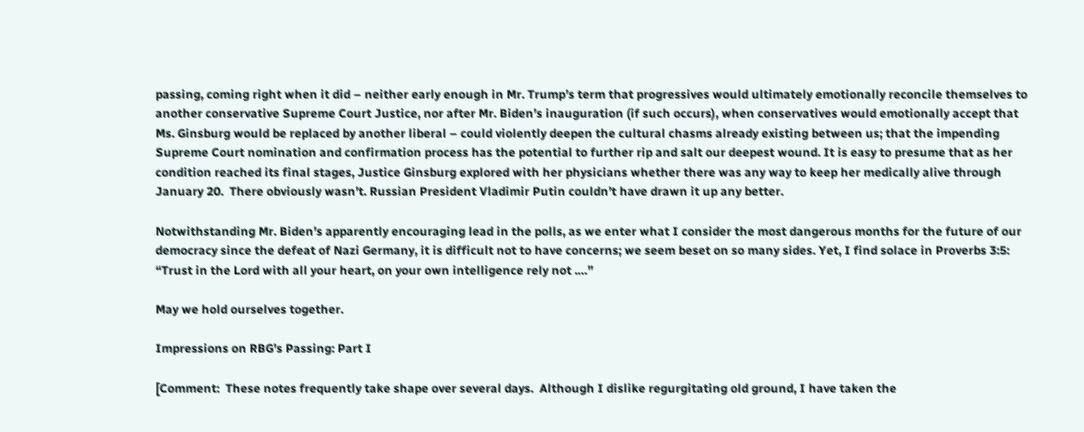passing, coming right when it did – neither early enough in Mr. Trump’s term that progressives would ultimately emotionally reconcile themselves to another conservative Supreme Court Justice, nor after Mr. Biden’s inauguration (if such occurs), when conservatives would emotionally accept that Ms. Ginsburg would be replaced by another liberal – could violently deepen the cultural chasms already existing between us; that the impending Supreme Court nomination and confirmation process has the potential to further rip and salt our deepest wound. It is easy to presume that as her condition reached its final stages, Justice Ginsburg explored with her physicians whether there was any way to keep her medically alive through January 20.  There obviously wasn’t. Russian President Vladimir Putin couldn’t have drawn it up any better.

Notwithstanding Mr. Biden’s apparently encouraging lead in the polls, as we enter what I consider the most dangerous months for the future of our democracy since the defeat of Nazi Germany, it is difficult not to have concerns; we seem beset on so many sides. Yet, I find solace in Proverbs 3:5:  “Trust in the Lord with all your heart, on your own intelligence rely not .…”

May we hold ourselves together.

Impressions on RBG’s Passing: Part I

[Comment:  These notes frequently take shape over several days.  Although I dislike regurgitating old ground, I have taken the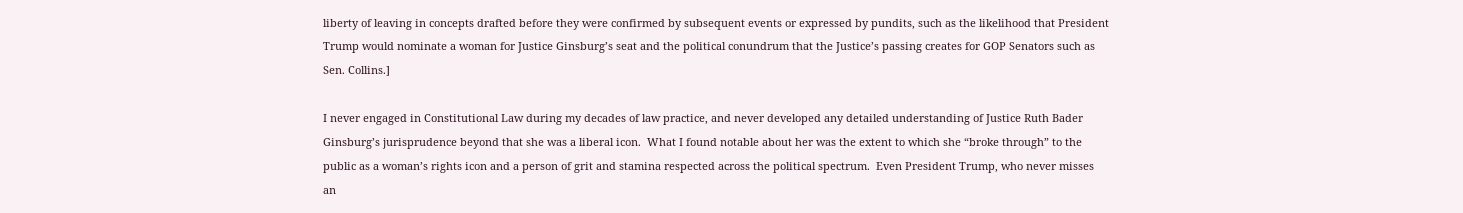liberty of leaving in concepts drafted before they were confirmed by subsequent events or expressed by pundits, such as the likelihood that President Trump would nominate a woman for Justice Ginsburg’s seat and the political conundrum that the Justice’s passing creates for GOP Senators such as Sen. Collins.]

I never engaged in Constitutional Law during my decades of law practice, and never developed any detailed understanding of Justice Ruth Bader Ginsburg’s jurisprudence beyond that she was a liberal icon.  What I found notable about her was the extent to which she “broke through” to the public as a woman’s rights icon and a person of grit and stamina respected across the political spectrum.  Even President Trump, who never misses an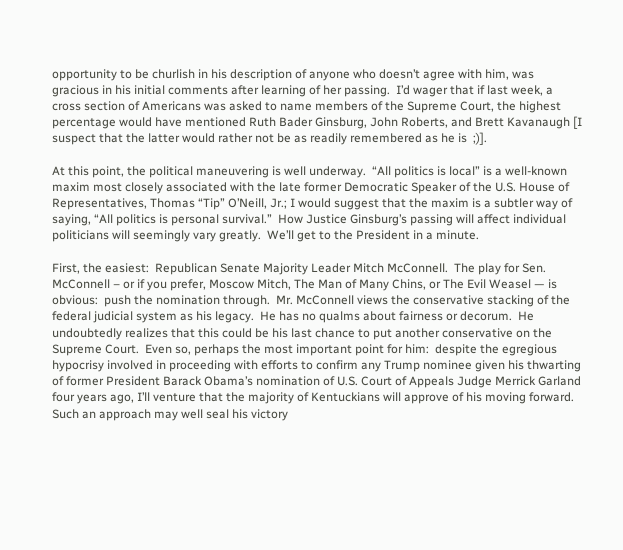opportunity to be churlish in his description of anyone who doesn’t agree with him, was gracious in his initial comments after learning of her passing.  I’d wager that if last week, a cross section of Americans was asked to name members of the Supreme Court, the highest percentage would have mentioned Ruth Bader Ginsburg, John Roberts, and Brett Kavanaugh [I suspect that the latter would rather not be as readily remembered as he is  ;)].

At this point, the political maneuvering is well underway.  “All politics is local” is a well-known maxim most closely associated with the late former Democratic Speaker of the U.S. House of Representatives, Thomas “Tip” O’Neill, Jr.; I would suggest that the maxim is a subtler way of saying, “All politics is personal survival.”  How Justice Ginsburg’s passing will affect individual politicians will seemingly vary greatly.  We’ll get to the President in a minute.

First, the easiest:  Republican Senate Majority Leader Mitch McConnell.  The play for Sen. McConnell – or if you prefer, Moscow Mitch, The Man of Many Chins, or The Evil Weasel — is obvious:  push the nomination through.  Mr. McConnell views the conservative stacking of the federal judicial system as his legacy.  He has no qualms about fairness or decorum.  He undoubtedly realizes that this could be his last chance to put another conservative on the Supreme Court.  Even so, perhaps the most important point for him:  despite the egregious hypocrisy involved in proceeding with efforts to confirm any Trump nominee given his thwarting of former President Barack Obama’s nomination of U.S. Court of Appeals Judge Merrick Garland four years ago, I’ll venture that the majority of Kentuckians will approve of his moving forward.  Such an approach may well seal his victory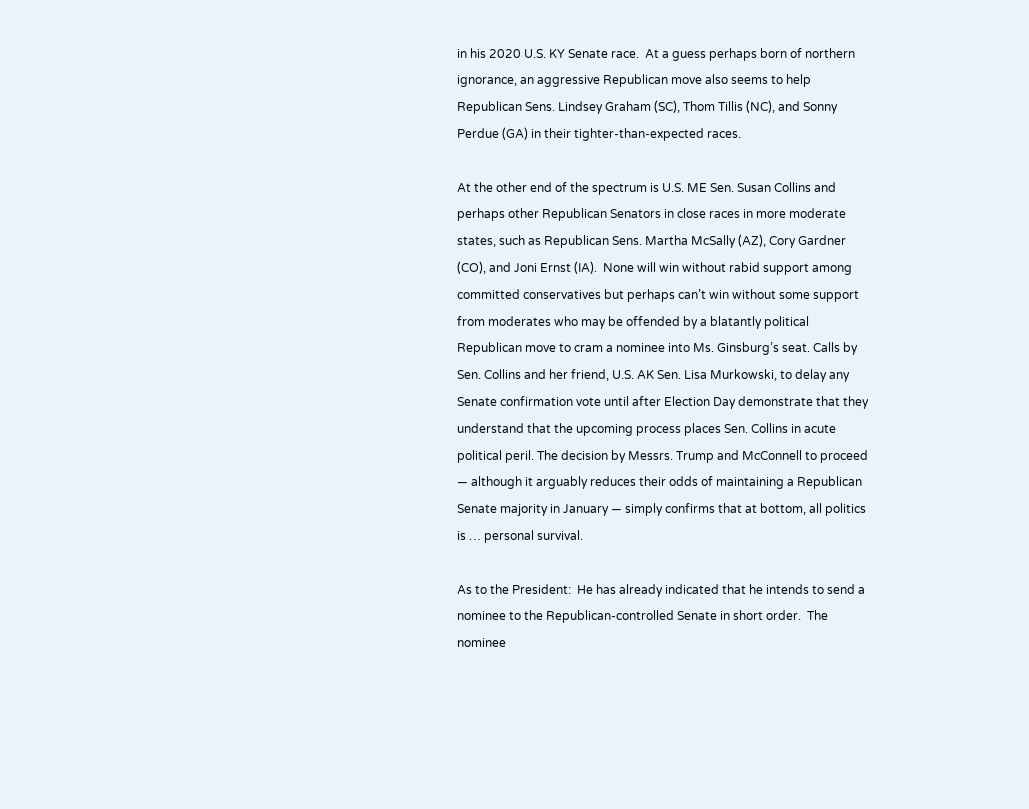in his 2020 U.S. KY Senate race.  At a guess perhaps born of northern ignorance, an aggressive Republican move also seems to help Republican Sens. Lindsey Graham (SC), Thom Tillis (NC), and Sonny Perdue (GA) in their tighter-than-expected races.

At the other end of the spectrum is U.S. ME Sen. Susan Collins and perhaps other Republican Senators in close races in more moderate states, such as Republican Sens. Martha McSally (AZ), Cory Gardner (CO), and Joni Ernst (IA).  None will win without rabid support among committed conservatives but perhaps can’t win without some support from moderates who may be offended by a blatantly political Republican move to cram a nominee into Ms. Ginsburg’s seat. Calls by Sen. Collins and her friend, U.S. AK Sen. Lisa Murkowski, to delay any Senate confirmation vote until after Election Day demonstrate that they understand that the upcoming process places Sen. Collins in acute political peril. The decision by Messrs. Trump and McConnell to proceed — although it arguably reduces their odds of maintaining a Republican Senate majority in January — simply confirms that at bottom, all politics is … personal survival.

As to the President:  He has already indicated that he intends to send a nominee to the Republican-controlled Senate in short order.  The nominee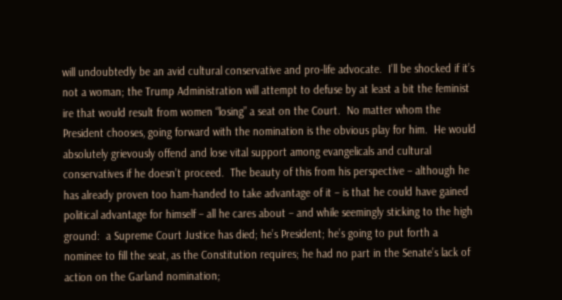will undoubtedly be an avid cultural conservative and pro-life advocate.  I’ll be shocked if it’s not a woman; the Trump Administration will attempt to defuse by at least a bit the feminist ire that would result from women “losing” a seat on the Court.  No matter whom the President chooses, going forward with the nomination is the obvious play for him.  He would absolutely grievously offend and lose vital support among evangelicals and cultural conservatives if he doesn’t proceed.  The beauty of this from his perspective – although he has already proven too ham-handed to take advantage of it – is that he could have gained political advantage for himself – all he cares about – and while seemingly sticking to the high ground:  a Supreme Court Justice has died; he’s President; he’s going to put forth a nominee to fill the seat, as the Constitution requires; he had no part in the Senate’s lack of action on the Garland nomination;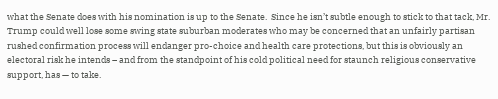what the Senate does with his nomination is up to the Senate.  Since he isn’t subtle enough to stick to that tack, Mr. Trump could well lose some swing state suburban moderates who may be concerned that an unfairly partisan rushed confirmation process will endanger pro-choice and health care protections, but this is obviously an electoral risk he intends – and from the standpoint of his cold political need for staunch religious conservative support, has — to take.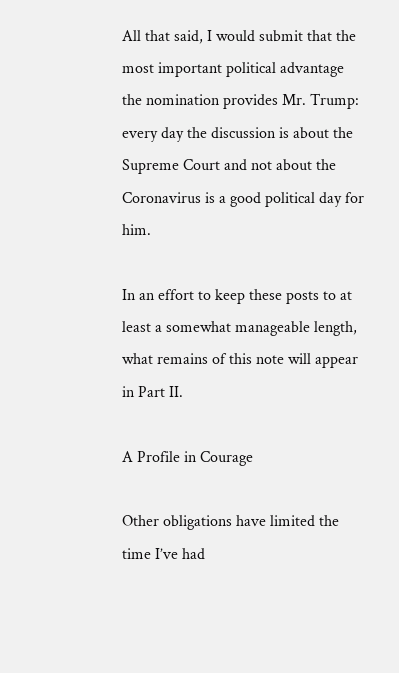All that said, I would submit that the most important political advantage the nomination provides Mr. Trump:  every day the discussion is about the Supreme Court and not about the Coronavirus is a good political day for him.

In an effort to keep these posts to at least a somewhat manageable length, what remains of this note will appear in Part II.

A Profile in Courage

Other obligations have limited the time I’ve had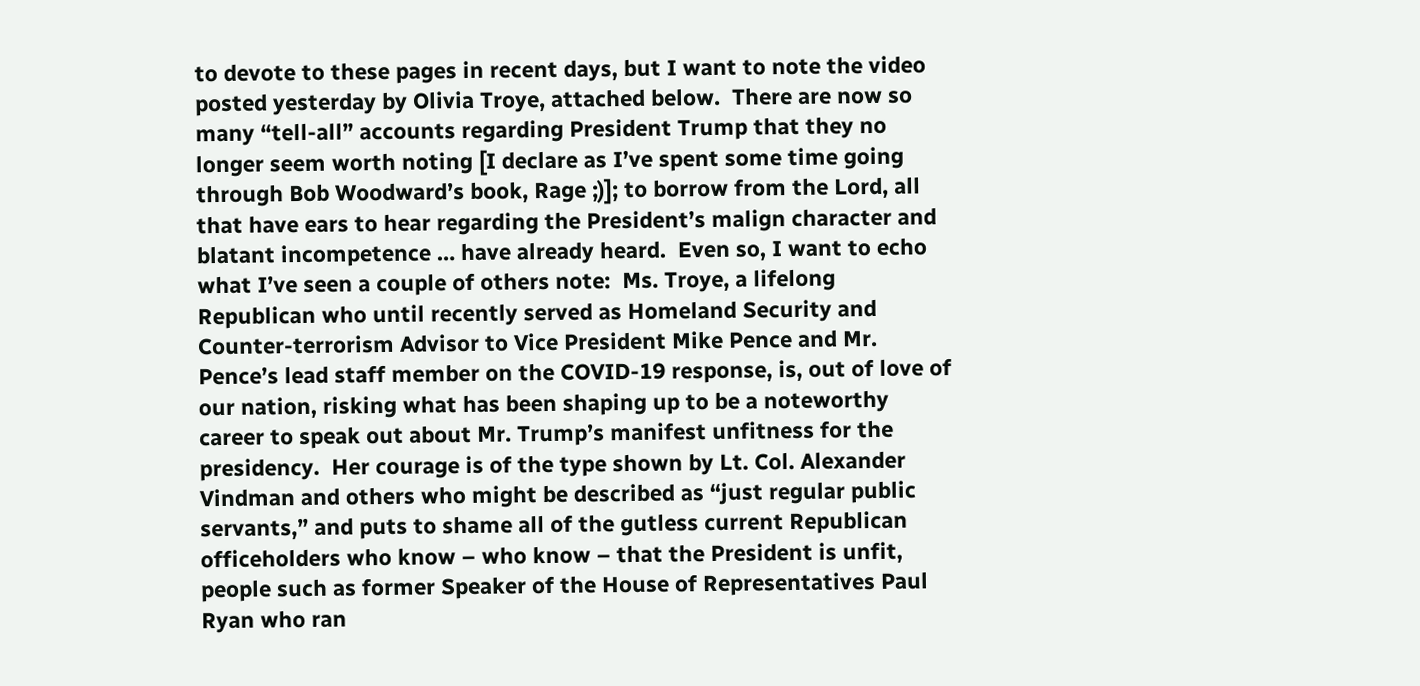to devote to these pages in recent days, but I want to note the video posted yesterday by Olivia Troye, attached below.  There are now so many “tell-all” accounts regarding President Trump that they no longer seem worth noting [I declare as I’ve spent some time going through Bob Woodward’s book, Rage ;)]; to borrow from the Lord, all that have ears to hear regarding the President’s malign character and blatant incompetence … have already heard.  Even so, I want to echo what I’ve seen a couple of others note:  Ms. Troye, a lifelong Republican who until recently served as Homeland Security and Counter-terrorism Advisor to Vice President Mike Pence and Mr. Pence’s lead staff member on the COVID-19 response, is, out of love of our nation, risking what has been shaping up to be a noteworthy career to speak out about Mr. Trump’s manifest unfitness for the presidency.  Her courage is of the type shown by Lt. Col. Alexander Vindman and others who might be described as “just regular public servants,” and puts to shame all of the gutless current Republican officeholders who know – who know – that the President is unfit, people such as former Speaker of the House of Representatives Paul Ryan who ran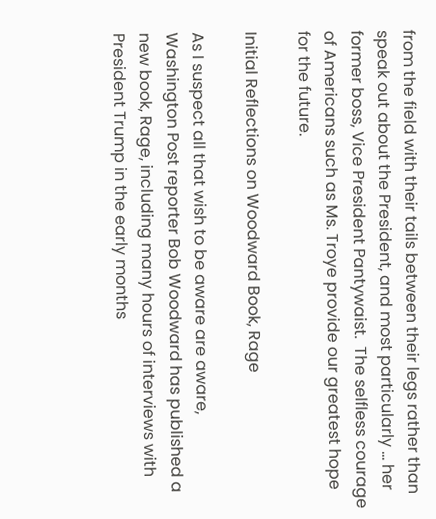from the field with their tails between their legs rather than speak out about the President, and most particularly … her former boss, Vice President Pantywaist.  The selfless courage of Americans such as Ms. Troye provide our greatest hope for the future.

Initial Reflections on Woodward Book, Rage

As I suspect all that wish to be aware are aware, Washington Post reporter Bob Woodward has published a new book, Rage, including many hours of interviews with President Trump in the early months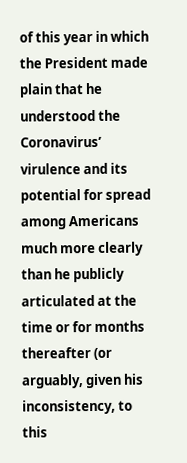of this year in which the President made plain that he understood the Coronavirus’ virulence and its potential for spread among Americans much more clearly than he publicly articulated at the time or for months thereafter (or arguably, given his inconsistency, to this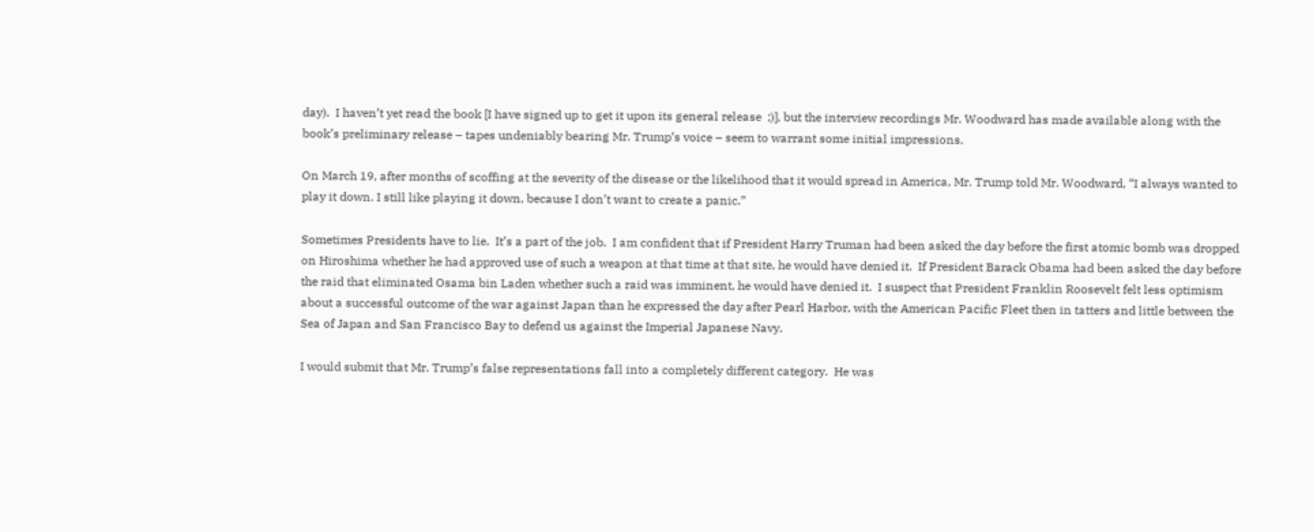day).  I haven’t yet read the book [I have signed up to get it upon its general release  ;)], but the interview recordings Mr. Woodward has made available along with the book’s preliminary release – tapes undeniably bearing Mr. Trump’s voice – seem to warrant some initial impressions.

On March 19, after months of scoffing at the severity of the disease or the likelihood that it would spread in America, Mr. Trump told Mr. Woodward, “I always wanted to play it down. I still like playing it down, because I don’t want to create a panic.”

Sometimes Presidents have to lie.  It’s a part of the job.  I am confident that if President Harry Truman had been asked the day before the first atomic bomb was dropped on Hiroshima whether he had approved use of such a weapon at that time at that site, he would have denied it.  If President Barack Obama had been asked the day before the raid that eliminated Osama bin Laden whether such a raid was imminent, he would have denied it.  I suspect that President Franklin Roosevelt felt less optimism about a successful outcome of the war against Japan than he expressed the day after Pearl Harbor, with the American Pacific Fleet then in tatters and little between the Sea of Japan and San Francisco Bay to defend us against the Imperial Japanese Navy.

I would submit that Mr. Trump’s false representations fall into a completely different category.  He was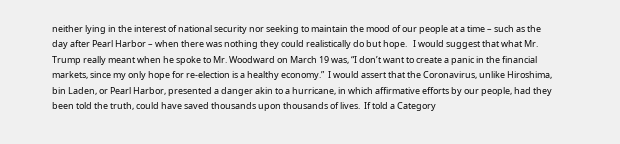neither lying in the interest of national security nor seeking to maintain the mood of our people at a time – such as the day after Pearl Harbor – when there was nothing they could realistically do but hope.   I would suggest that what Mr. Trump really meant when he spoke to Mr. Woodward on March 19 was, “I don’t want to create a panic in the financial markets, since my only hope for re-election is a healthy economy.”  I would assert that the Coronavirus, unlike Hiroshima, bin Laden, or Pearl Harbor, presented a danger akin to a hurricane, in which affirmative efforts by our people, had they been told the truth, could have saved thousands upon thousands of lives.  If told a Category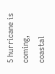5 hurricane is coming, coastal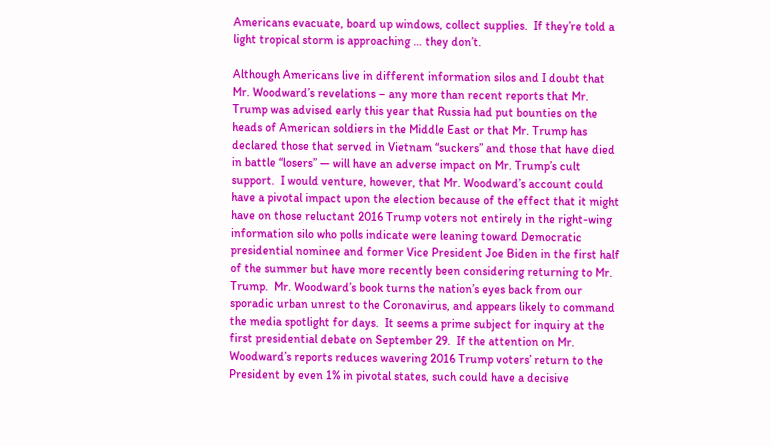Americans evacuate, board up windows, collect supplies.  If they’re told a light tropical storm is approaching … they don’t.

Although Americans live in different information silos and I doubt that Mr. Woodward’s revelations – any more than recent reports that Mr. Trump was advised early this year that Russia had put bounties on the heads of American soldiers in the Middle East or that Mr. Trump has declared those that served in Vietnam “suckers” and those that have died in battle “losers” — will have an adverse impact on Mr. Trump’s cult support.  I would venture, however, that Mr. Woodward’s account could have a pivotal impact upon the election because of the effect that it might have on those reluctant 2016 Trump voters not entirely in the right-wing information silo who polls indicate were leaning toward Democratic presidential nominee and former Vice President Joe Biden in the first half of the summer but have more recently been considering returning to Mr. Trump.  Mr. Woodward’s book turns the nation’s eyes back from our sporadic urban unrest to the Coronavirus, and appears likely to command the media spotlight for days.  It seems a prime subject for inquiry at the first presidential debate on September 29.  If the attention on Mr. Woodward’s reports reduces wavering 2016 Trump voters’ return to the President by even 1% in pivotal states, such could have a decisive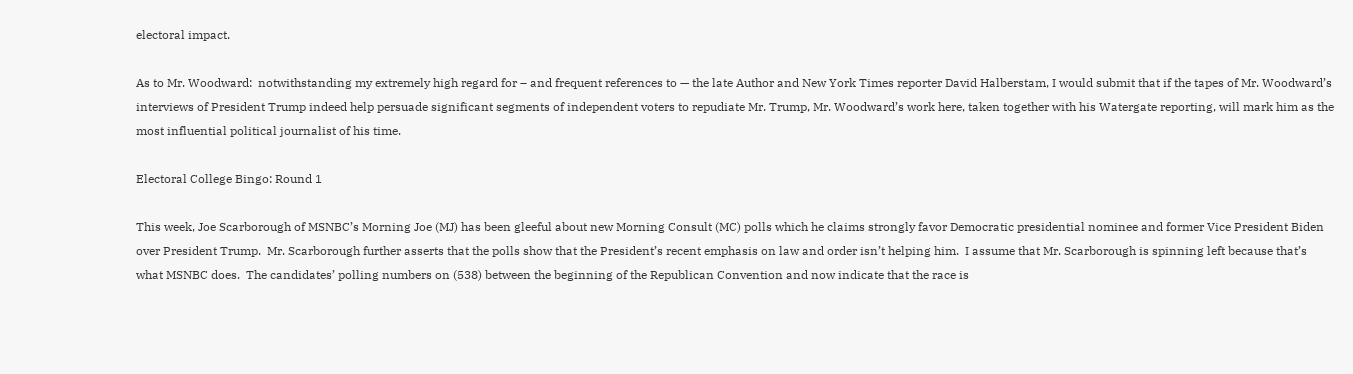electoral impact.

As to Mr. Woodward:  notwithstanding my extremely high regard for – and frequent references to — the late Author and New York Times reporter David Halberstam, I would submit that if the tapes of Mr. Woodward’s interviews of President Trump indeed help persuade significant segments of independent voters to repudiate Mr. Trump, Mr. Woodward’s work here, taken together with his Watergate reporting, will mark him as the most influential political journalist of his time.

Electoral College Bingo: Round 1

This week, Joe Scarborough of MSNBC’s Morning Joe (MJ) has been gleeful about new Morning Consult (MC) polls which he claims strongly favor Democratic presidential nominee and former Vice President Biden over President Trump.  Mr. Scarborough further asserts that the polls show that the President’s recent emphasis on law and order isn’t helping him.  I assume that Mr. Scarborough is spinning left because that’s what MSNBC does.  The candidates’ polling numbers on (538) between the beginning of the Republican Convention and now indicate that the race is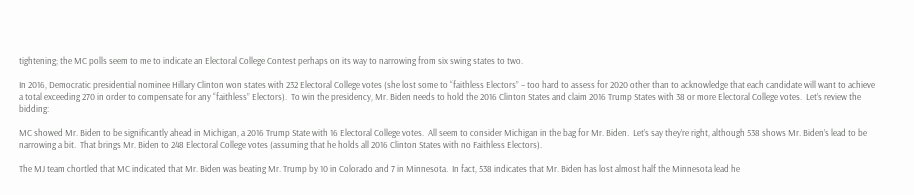tightening; the MC polls seem to me to indicate an Electoral College Contest perhaps on its way to narrowing from six swing states to two.

In 2016, Democratic presidential nominee Hillary Clinton won states with 232 Electoral College votes (she lost some to “faithless Electors” – too hard to assess for 2020 other than to acknowledge that each candidate will want to achieve a total exceeding 270 in order to compensate for any “faithless” Electors).  To win the presidency, Mr. Biden needs to hold the 2016 Clinton States and claim 2016 Trump States with 38 or more Electoral College votes.  Let’s review the bidding:

MC showed Mr. Biden to be significantly ahead in Michigan, a 2016 Trump State with 16 Electoral College votes.  All seem to consider Michigan in the bag for Mr. Biden.  Let’s say they’re right, although 538 shows Mr. Biden’s lead to be narrowing a bit.  That brings Mr. Biden to 248 Electoral College votes (assuming that he holds all 2016 Clinton States with no Faithless Electors).

The MJ team chortled that MC indicated that Mr. Biden was beating Mr. Trump by 10 in Colorado and 7 in Minnesota.  In fact, 538 indicates that Mr. Biden has lost almost half the Minnesota lead he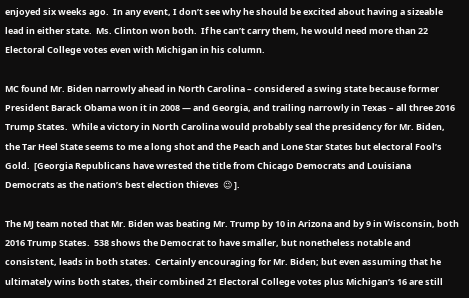enjoyed six weeks ago.  In any event, I don’t see why he should be excited about having a sizeable lead in either state.  Ms. Clinton won both.  If he can’t carry them, he would need more than 22 Electoral College votes even with Michigan in his column.

MC found Mr. Biden narrowly ahead in North Carolina – considered a swing state because former President Barack Obama won it in 2008 — and Georgia, and trailing narrowly in Texas – all three 2016 Trump States.  While a victory in North Carolina would probably seal the presidency for Mr. Biden, the Tar Heel State seems to me a long shot and the Peach and Lone Star States but electoral Fool’s Gold.  [Georgia Republicans have wrested the title from Chicago Democrats and Louisiana Democrats as the nation’s best election thieves  😉 ].

The MJ team noted that Mr. Biden was beating Mr. Trump by 10 in Arizona and by 9 in Wisconsin, both 2016 Trump States.  538 shows the Democrat to have smaller, but nonetheless notable and consistent, leads in both states.  Certainly encouraging for Mr. Biden; but even assuming that he ultimately wins both states, their combined 21 Electoral College votes plus Michigan’s 16 are still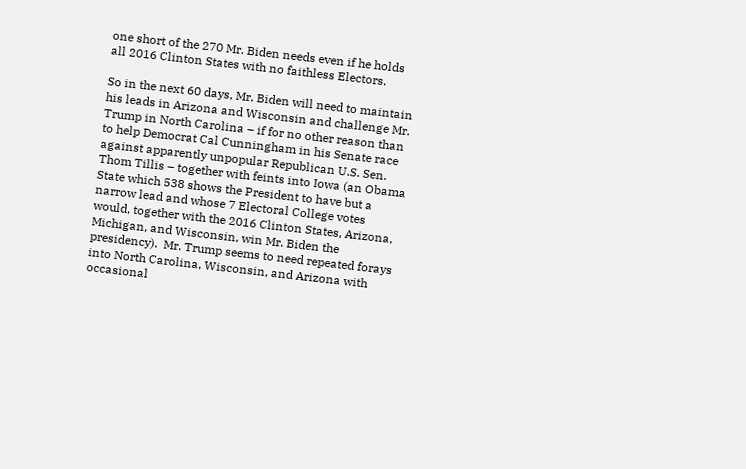one short of the 270 Mr. Biden needs even if he holds all 2016 Clinton States with no faithless Electors.

So in the next 60 days, Mr. Biden will need to maintain his leads in Arizona and Wisconsin and challenge Mr. Trump in North Carolina – if for no other reason than to help Democrat Cal Cunningham in his Senate race against apparently unpopular Republican U.S. Sen. Thom Tillis – together with feints into Iowa (an Obama State which 538 shows the President to have but a narrow lead and whose 7 Electoral College votes would, together with the 2016 Clinton States, Arizona, Michigan, and Wisconsin, win Mr. Biden the presidency).  Mr. Trump seems to need repeated forays into North Carolina, Wisconsin, and Arizona with occasional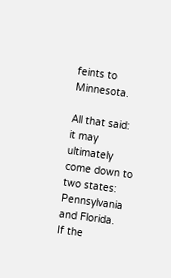feints to Minnesota.

All that said:  it may ultimately come down to two states:  Pennsylvania and Florida.  If the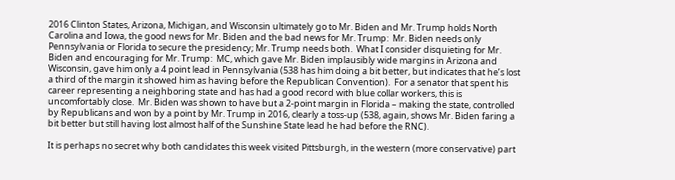2016 Clinton States, Arizona, Michigan, and Wisconsin ultimately go to Mr. Biden and Mr. Trump holds North Carolina and Iowa, the good news for Mr. Biden and the bad news for Mr. Trump:  Mr. Biden needs only Pennsylvania or Florida to secure the presidency; Mr. Trump needs both.  What I consider disquieting for Mr. Biden and encouraging for Mr. Trump:  MC, which gave Mr. Biden implausibly wide margins in Arizona and Wisconsin, gave him only a 4 point lead in Pennsylvania (538 has him doing a bit better, but indicates that he’s lost a third of the margin it showed him as having before the Republican Convention).  For a senator that spent his career representing a neighboring state and has had a good record with blue collar workers, this is uncomfortably close.  Mr. Biden was shown to have but a 2-point margin in Florida – making the state, controlled by Republicans and won by a point by Mr. Trump in 2016, clearly a toss-up (538, again, shows Mr. Biden faring a bit better but still having lost almost half of the Sunshine State lead he had before the RNC).

It is perhaps no secret why both candidates this week visited Pittsburgh, in the western (more conservative) part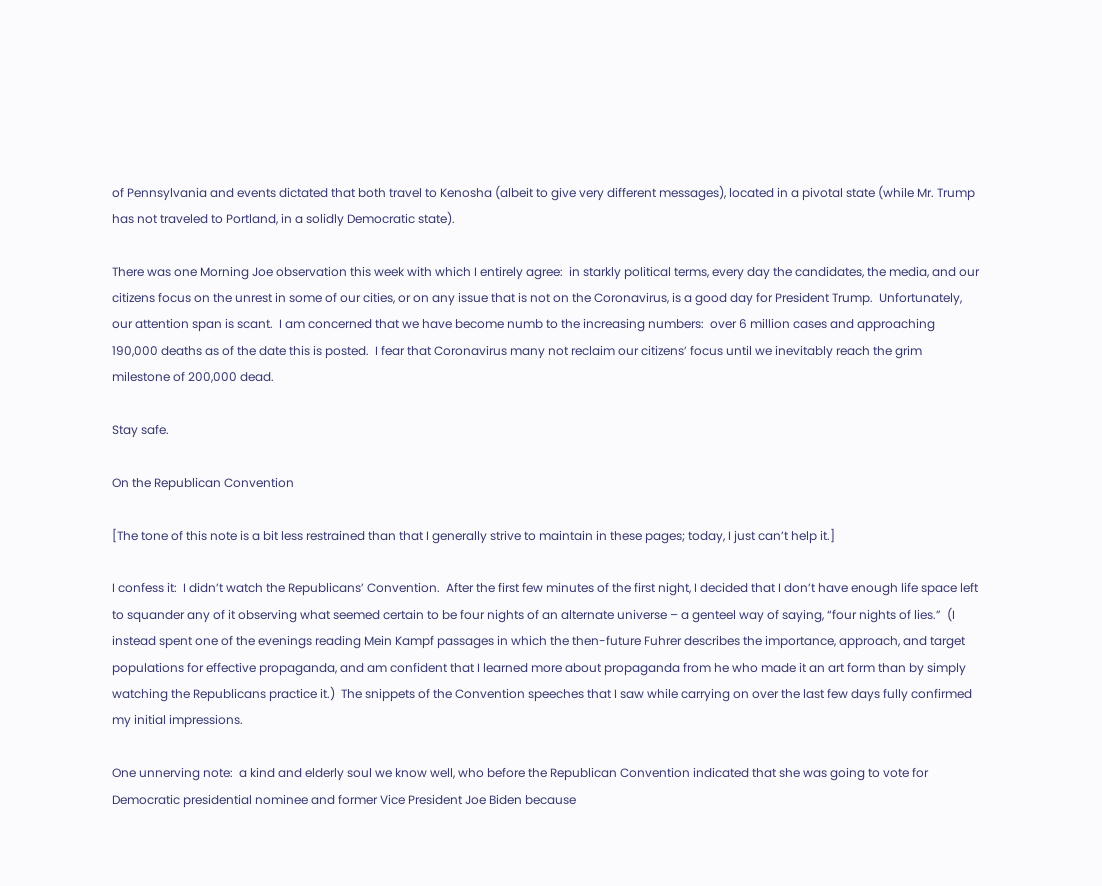of Pennsylvania and events dictated that both travel to Kenosha (albeit to give very different messages), located in a pivotal state (while Mr. Trump has not traveled to Portland, in a solidly Democratic state).

There was one Morning Joe observation this week with which I entirely agree:  in starkly political terms, every day the candidates, the media, and our citizens focus on the unrest in some of our cities, or on any issue that is not on the Coronavirus, is a good day for President Trump.  Unfortunately, our attention span is scant.  I am concerned that we have become numb to the increasing numbers:  over 6 million cases and approaching 190,000 deaths as of the date this is posted.  I fear that Coronavirus many not reclaim our citizens’ focus until we inevitably reach the grim milestone of 200,000 dead.

Stay safe.

On the Republican Convention

[The tone of this note is a bit less restrained than that I generally strive to maintain in these pages; today, I just can’t help it.]

I confess it:  I didn’t watch the Republicans’ Convention.  After the first few minutes of the first night, I decided that I don’t have enough life space left to squander any of it observing what seemed certain to be four nights of an alternate universe – a genteel way of saying, “four nights of lies.”  (I instead spent one of the evenings reading Mein Kampf passages in which the then-future Fuhrer describes the importance, approach, and target populations for effective propaganda, and am confident that I learned more about propaganda from he who made it an art form than by simply watching the Republicans practice it.)  The snippets of the Convention speeches that I saw while carrying on over the last few days fully confirmed my initial impressions.

One unnerving note:  a kind and elderly soul we know well, who before the Republican Convention indicated that she was going to vote for Democratic presidential nominee and former Vice President Joe Biden because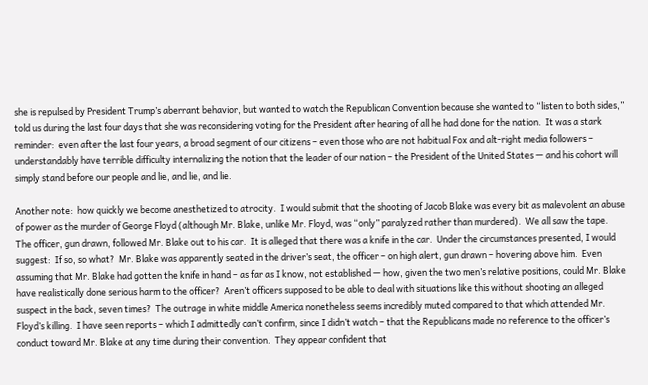she is repulsed by President Trump’s aberrant behavior, but wanted to watch the Republican Convention because she wanted to “listen to both sides,” told us during the last four days that she was reconsidering voting for the President after hearing of all he had done for the nation.  It was a stark reminder:  even after the last four years, a broad segment of our citizens – even those who are not habitual Fox and alt-right media followers – understandably have terrible difficulty internalizing the notion that the leader of our nation – the President of the United States — and his cohort will simply stand before our people and lie, and lie, and lie.

Another note:  how quickly we become anesthetized to atrocity.  I would submit that the shooting of Jacob Blake was every bit as malevolent an abuse of power as the murder of George Floyd (although Mr. Blake, unlike Mr. Floyd, was “only” paralyzed rather than murdered).  We all saw the tape.  The officer, gun drawn, followed Mr. Blake out to his car.  It is alleged that there was a knife in the car.  Under the circumstances presented, I would suggest:  If so, so what?  Mr. Blake was apparently seated in the driver’s seat, the officer – on high alert, gun drawn – hovering above him.  Even assuming that Mr. Blake had gotten the knife in hand – as far as I know, not established — how, given the two men’s relative positions, could Mr. Blake have realistically done serious harm to the officer?  Aren’t officers supposed to be able to deal with situations like this without shooting an alleged suspect in the back, seven times?  The outrage in white middle America nonetheless seems incredibly muted compared to that which attended Mr. Floyd’s killing.  I have seen reports – which I admittedly can’t confirm, since I didn’t watch – that the Republicans made no reference to the officer’s conduct toward Mr. Blake at any time during their convention.  They appear confident that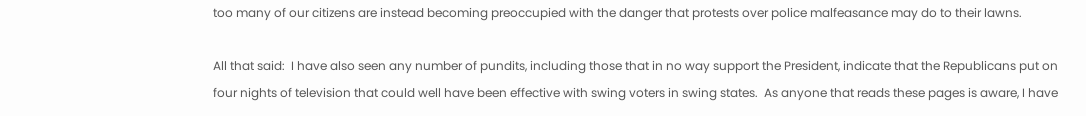too many of our citizens are instead becoming preoccupied with the danger that protests over police malfeasance may do to their lawns.

All that said:  I have also seen any number of pundits, including those that in no way support the President, indicate that the Republicans put on four nights of television that could well have been effective with swing voters in swing states.  As anyone that reads these pages is aware, I have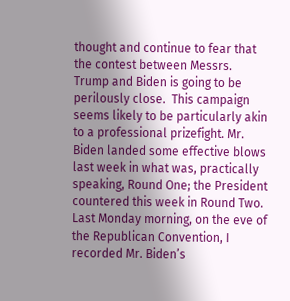thought and continue to fear that the contest between Messrs. Trump and Biden is going to be perilously close.  This campaign seems likely to be particularly akin to a professional prizefight. Mr. Biden landed some effective blows last week in what was, practically speaking, Round One; the President countered this week in Round Two.  Last Monday morning, on the eve of the Republican Convention, I recorded Mr. Biden’s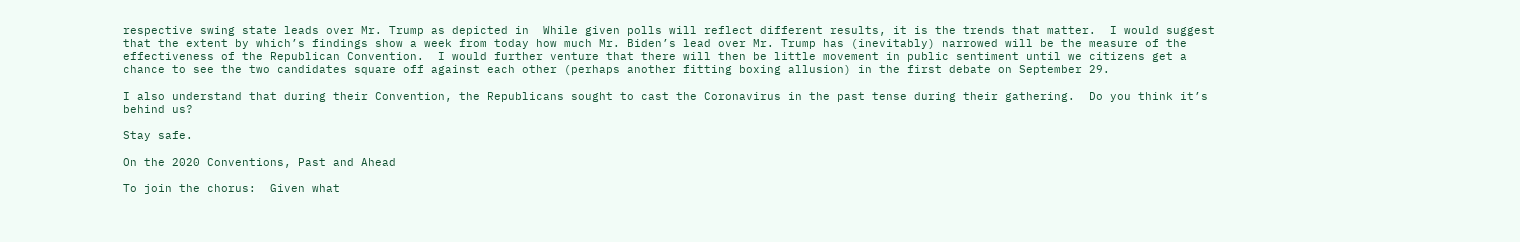respective swing state leads over Mr. Trump as depicted in  While given polls will reflect different results, it is the trends that matter.  I would suggest that the extent by which’s findings show a week from today how much Mr. Biden’s lead over Mr. Trump has (inevitably) narrowed will be the measure of the effectiveness of the Republican Convention.  I would further venture that there will then be little movement in public sentiment until we citizens get a chance to see the two candidates square off against each other (perhaps another fitting boxing allusion) in the first debate on September 29.

I also understand that during their Convention, the Republicans sought to cast the Coronavirus in the past tense during their gathering.  Do you think it’s behind us?

Stay safe.

On the 2020 Conventions, Past and Ahead

To join the chorus:  Given what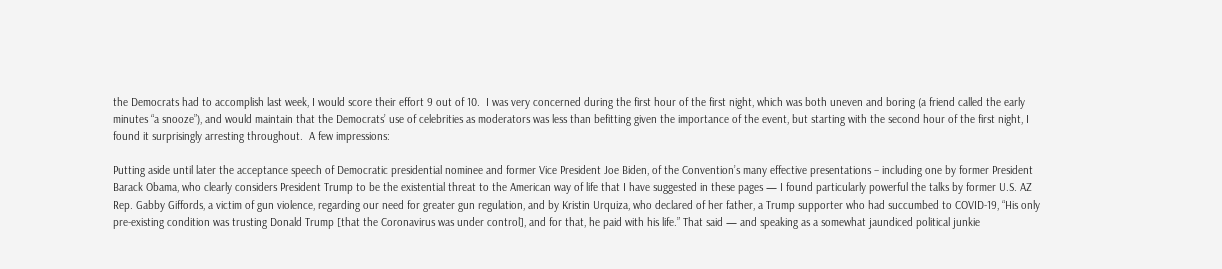the Democrats had to accomplish last week, I would score their effort 9 out of 10.  I was very concerned during the first hour of the first night, which was both uneven and boring (a friend called the early minutes “a snooze”), and would maintain that the Democrats’ use of celebrities as moderators was less than befitting given the importance of the event, but starting with the second hour of the first night, I found it surprisingly arresting throughout.  A few impressions:

Putting aside until later the acceptance speech of Democratic presidential nominee and former Vice President Joe Biden, of the Convention’s many effective presentations – including one by former President Barack Obama, who clearly considers President Trump to be the existential threat to the American way of life that I have suggested in these pages — I found particularly powerful the talks by former U.S. AZ Rep. Gabby Giffords, a victim of gun violence, regarding our need for greater gun regulation, and by Kristin Urquiza, who declared of her father, a Trump supporter who had succumbed to COVID-19, “His only pre-existing condition was trusting Donald Trump [that the Coronavirus was under control], and for that, he paid with his life.” That said — and speaking as a somewhat jaundiced political junkie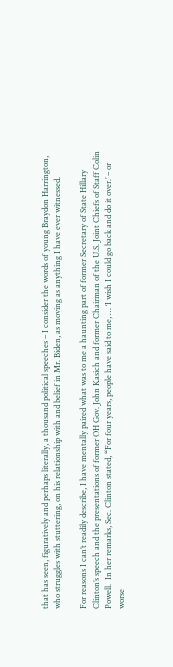that has seen, figuratively and perhaps literally, a thousand political speeches – I consider the words of young Braydon Harrington, who struggles with stuttering, on his relationship with and belief in Mr. Biden, as moving as anything I have ever witnessed.

For reasons I can’t readily describe, I have mentally paired what was to me a haunting part of former Secretary of State Hillary Clinton’s speech and the presentations of former OH Gov. John Kasich and former Chairman of the U.S. Joint Chiefs of Staff Colin Powell.  In her remarks, Sec. Clinton stated, “For four years, people have said to me, … ‘I wish I could go back and do it over.’ – or worse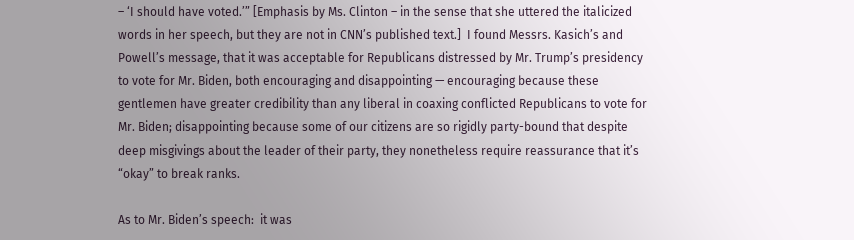– ‘I should have voted.’” [Emphasis by Ms. Clinton – in the sense that she uttered the italicized words in her speech, but they are not in CNN’s published text.]  I found Messrs. Kasich’s and Powell’s message, that it was acceptable for Republicans distressed by Mr. Trump’s presidency to vote for Mr. Biden, both encouraging and disappointing — encouraging because these gentlemen have greater credibility than any liberal in coaxing conflicted Republicans to vote for Mr. Biden; disappointing because some of our citizens are so rigidly party-bound that despite deep misgivings about the leader of their party, they nonetheless require reassurance that it’s “okay” to break ranks.

As to Mr. Biden’s speech:  it was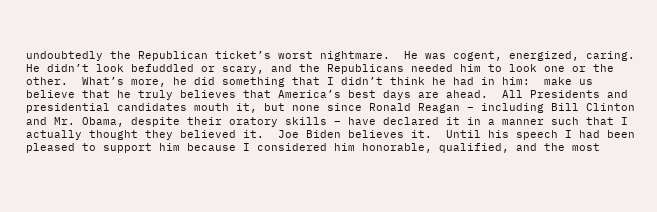undoubtedly the Republican ticket’s worst nightmare.  He was cogent, energized, caring.  He didn’t look befuddled or scary, and the Republicans needed him to look one or the other.  What’s more, he did something that I didn’t think he had in him:  make us believe that he truly believes that America’s best days are ahead.  All Presidents and presidential candidates mouth it, but none since Ronald Reagan – including Bill Clinton and Mr. Obama, despite their oratory skills – have declared it in a manner such that I actually thought they believed it.  Joe Biden believes it.  Until his speech I had been pleased to support him because I considered him honorable, qualified, and the most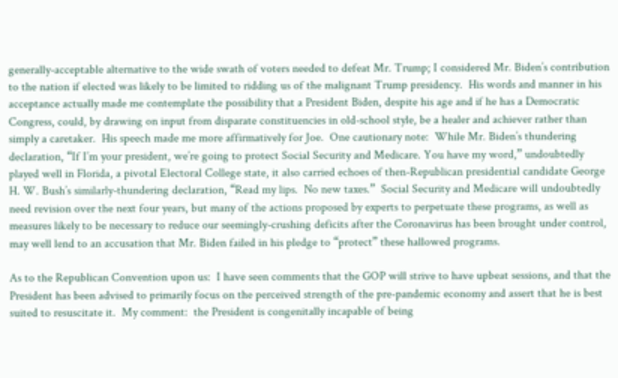generally-acceptable alternative to the wide swath of voters needed to defeat Mr. Trump; I considered Mr. Biden’s contribution to the nation if elected was likely to be limited to ridding us of the malignant Trump presidency.  His words and manner in his acceptance actually made me contemplate the possibility that a President Biden, despite his age and if he has a Democratic Congress, could, by drawing on input from disparate constituencies in old-school style, be a healer and achiever rather than simply a caretaker.  His speech made me more affirmatively for Joe.  One cautionary note:  While Mr. Biden’s thundering declaration, “If I’m your president, we’re going to protect Social Security and Medicare. You have my word,” undoubtedly played well in Florida, a pivotal Electoral College state, it also carried echoes of then-Republican presidential candidate George H. W. Bush’s similarly-thundering declaration, “Read my lips.  No new taxes.”  Social Security and Medicare will undoubtedly need revision over the next four years, but many of the actions proposed by experts to perpetuate these programs, as well as measures likely to be necessary to reduce our seemingly-crushing deficits after the Coronavirus has been brought under control, may well lend to an accusation that Mr. Biden failed in his pledge to “protect” these hallowed programs.

As to the Republican Convention upon us:  I have seen comments that the GOP will strive to have upbeat sessions, and that the President has been advised to primarily focus on the perceived strength of the pre-pandemic economy and assert that he is best suited to resuscitate it.  My comment:  the President is congenitally incapable of being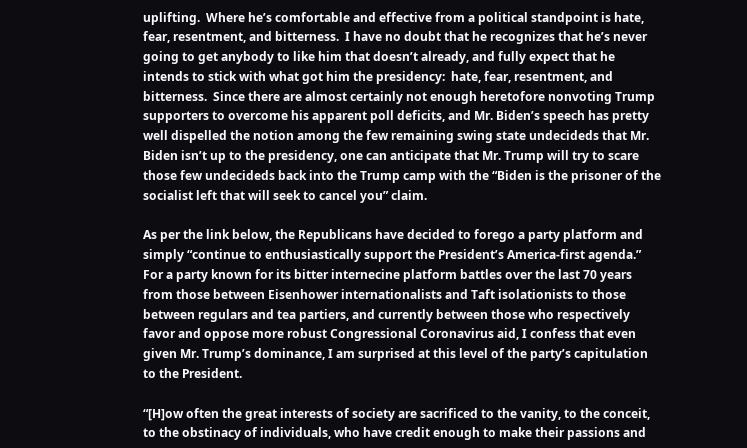uplifting.  Where he’s comfortable and effective from a political standpoint is hate, fear, resentment, and bitterness.  I have no doubt that he recognizes that he’s never going to get anybody to like him that doesn’t already, and fully expect that he intends to stick with what got him the presidency:  hate, fear, resentment, and bitterness.  Since there are almost certainly not enough heretofore nonvoting Trump supporters to overcome his apparent poll deficits, and Mr. Biden’s speech has pretty well dispelled the notion among the few remaining swing state undecideds that Mr. Biden isn’t up to the presidency, one can anticipate that Mr. Trump will try to scare those few undecideds back into the Trump camp with the “Biden is the prisoner of the socialist left that will seek to cancel you” claim.

As per the link below, the Republicans have decided to forego a party platform and simply “continue to enthusiastically support the President’s America-first agenda.”  For a party known for its bitter internecine platform battles over the last 70 years from those between Eisenhower internationalists and Taft isolationists to those between regulars and tea partiers, and currently between those who respectively favor and oppose more robust Congressional Coronavirus aid, I confess that even given Mr. Trump’s dominance, I am surprised at this level of the party’s capitulation to the President.

“[H]ow often the great interests of society are sacrificed to the vanity, to the conceit, to the obstinacy of individuals, who have credit enough to make their passions and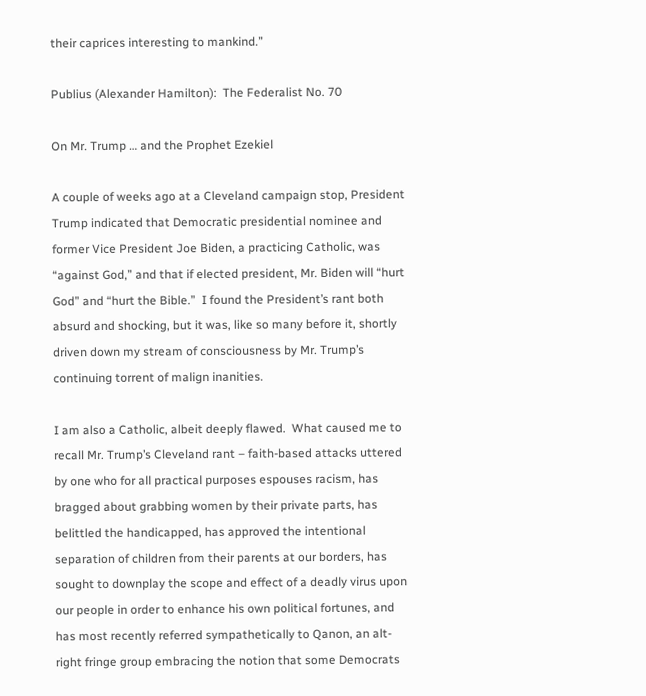their caprices interesting to mankind.”

Publius (Alexander Hamilton):  The Federalist No. 70

On Mr. Trump … and the Prophet Ezekiel

A couple of weeks ago at a Cleveland campaign stop, President Trump indicated that Democratic presidential nominee and former Vice President Joe Biden, a practicing Catholic, was “against God,” and that if elected president, Mr. Biden will “hurt God” and “hurt the Bible.”  I found the President’s rant both absurd and shocking, but it was, like so many before it, shortly driven down my stream of consciousness by Mr. Trump’s continuing torrent of malign inanities.

I am also a Catholic, albeit deeply flawed.  What caused me to recall Mr. Trump’s Cleveland rant – faith-based attacks uttered by one who for all practical purposes espouses racism, has bragged about grabbing women by their private parts, has belittled the handicapped, has approved the intentional separation of children from their parents at our borders, has sought to downplay the scope and effect of a deadly virus upon our people in order to enhance his own political fortunes, and has most recently referred sympathetically to Qanon, an alt-right fringe group embracing the notion that some Democrats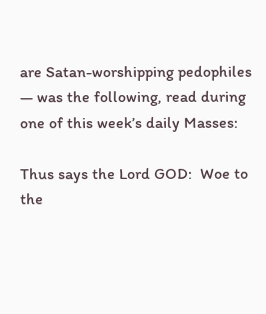are Satan-worshipping pedophiles — was the following, read during one of this week’s daily Masses:

Thus says the Lord GOD:  Woe to the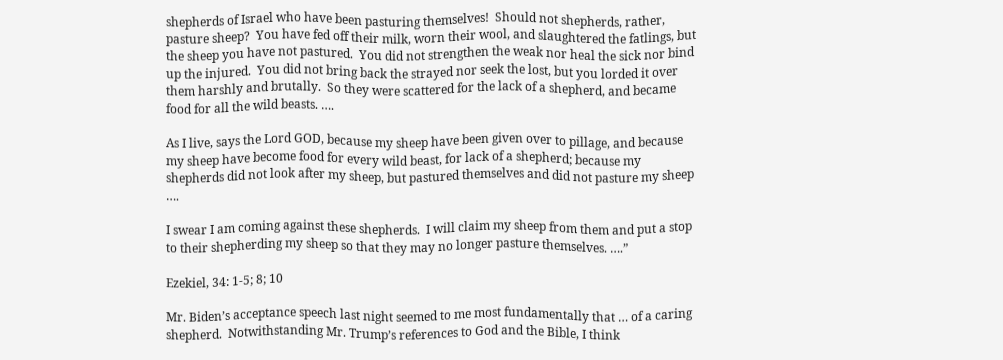shepherds of Israel who have been pasturing themselves!  Should not shepherds, rather, pasture sheep?  You have fed off their milk, worn their wool, and slaughtered the fatlings, but the sheep you have not pastured.  You did not strengthen the weak nor heal the sick nor bind up the injured.  You did not bring back the strayed nor seek the lost, but you lorded it over them harshly and brutally.  So they were scattered for the lack of a shepherd, and became food for all the wild beasts. ….

As I live, says the Lord GOD, because my sheep have been given over to pillage, and because my sheep have become food for every wild beast, for lack of a shepherd; because my shepherds did not look after my sheep, but pastured themselves and did not pasture my sheep ….

I swear I am coming against these shepherds.  I will claim my sheep from them and put a stop to their shepherding my sheep so that they may no longer pasture themselves. ….”

Ezekiel, 34: 1-5; 8; 10

Mr. Biden’s acceptance speech last night seemed to me most fundamentally that … of a caring shepherd.  Notwithstanding Mr. Trump’s references to God and the Bible, I think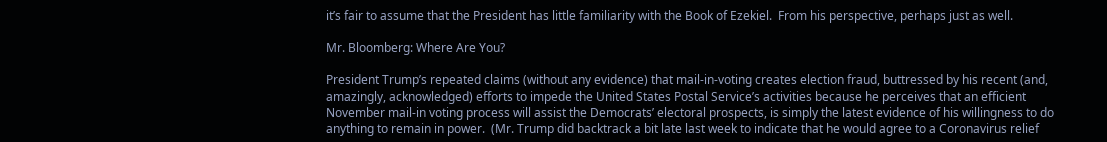it’s fair to assume that the President has little familiarity with the Book of Ezekiel.  From his perspective, perhaps just as well.

Mr. Bloomberg: Where Are You?

President Trump’s repeated claims (without any evidence) that mail-in-voting creates election fraud, buttressed by his recent (and, amazingly, acknowledged) efforts to impede the United States Postal Service’s activities because he perceives that an efficient November mail-in voting process will assist the Democrats’ electoral prospects, is simply the latest evidence of his willingness to do anything to remain in power.  (Mr. Trump did backtrack a bit late last week to indicate that he would agree to a Coronavirus relief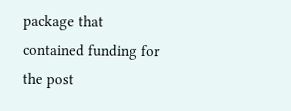package that contained funding for the post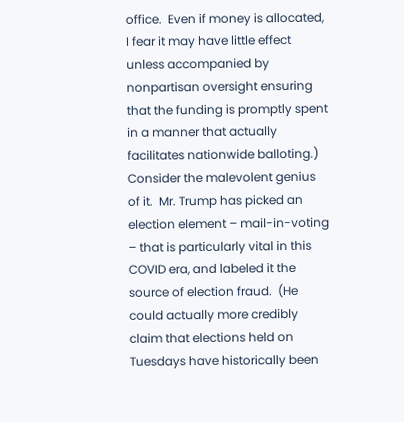office.  Even if money is allocated, I fear it may have little effect unless accompanied by nonpartisan oversight ensuring that the funding is promptly spent in a manner that actually facilitates nationwide balloting.)  Consider the malevolent genius of it.  Mr. Trump has picked an election element – mail-in-voting – that is particularly vital in this COVID era, and labeled it the source of election fraud.  (He could actually more credibly claim that elections held on Tuesdays have historically been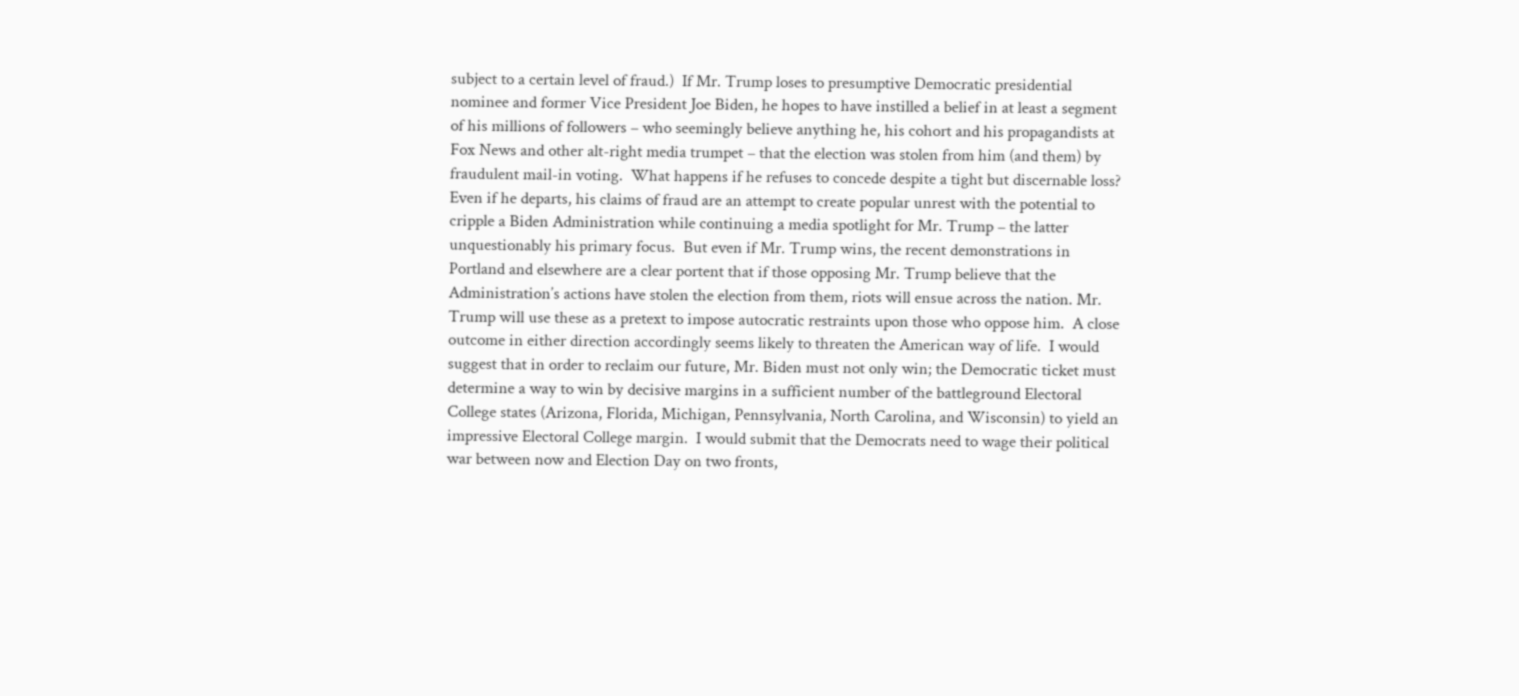subject to a certain level of fraud.)  If Mr. Trump loses to presumptive Democratic presidential nominee and former Vice President Joe Biden, he hopes to have instilled a belief in at least a segment of his millions of followers – who seemingly believe anything he, his cohort and his propagandists at Fox News and other alt-right media trumpet – that the election was stolen from him (and them) by fraudulent mail-in voting.  What happens if he refuses to concede despite a tight but discernable loss?  Even if he departs, his claims of fraud are an attempt to create popular unrest with the potential to cripple a Biden Administration while continuing a media spotlight for Mr. Trump – the latter unquestionably his primary focus.  But even if Mr. Trump wins, the recent demonstrations in Portland and elsewhere are a clear portent that if those opposing Mr. Trump believe that the Administration’s actions have stolen the election from them, riots will ensue across the nation. Mr. Trump will use these as a pretext to impose autocratic restraints upon those who oppose him.  A close outcome in either direction accordingly seems likely to threaten the American way of life.  I would suggest that in order to reclaim our future, Mr. Biden must not only win; the Democratic ticket must determine a way to win by decisive margins in a sufficient number of the battleground Electoral College states (Arizona, Florida, Michigan, Pennsylvania, North Carolina, and Wisconsin) to yield an impressive Electoral College margin.  I would submit that the Democrats need to wage their political war between now and Election Day on two fronts,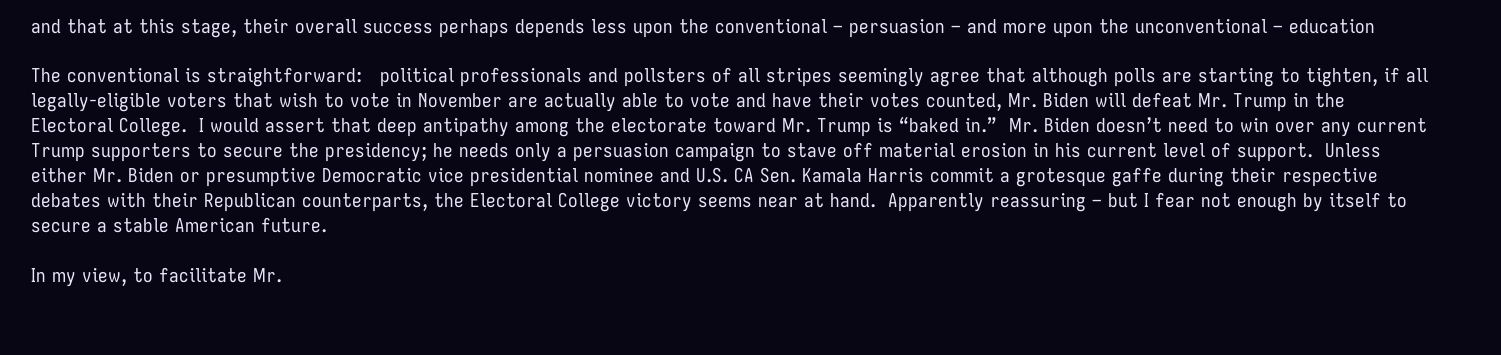and that at this stage, their overall success perhaps depends less upon the conventional – persuasion – and more upon the unconventional – education

The conventional is straightforward:   political professionals and pollsters of all stripes seemingly agree that although polls are starting to tighten, if all legally-eligible voters that wish to vote in November are actually able to vote and have their votes counted, Mr. Biden will defeat Mr. Trump in the Electoral College.  I would assert that deep antipathy among the electorate toward Mr. Trump is “baked in.”  Mr. Biden doesn’t need to win over any current Trump supporters to secure the presidency; he needs only a persuasion campaign to stave off material erosion in his current level of support.  Unless either Mr. Biden or presumptive Democratic vice presidential nominee and U.S. CA Sen. Kamala Harris commit a grotesque gaffe during their respective debates with their Republican counterparts, the Electoral College victory seems near at hand.  Apparently reassuring – but I fear not enough by itself to secure a stable American future.

In my view, to facilitate Mr.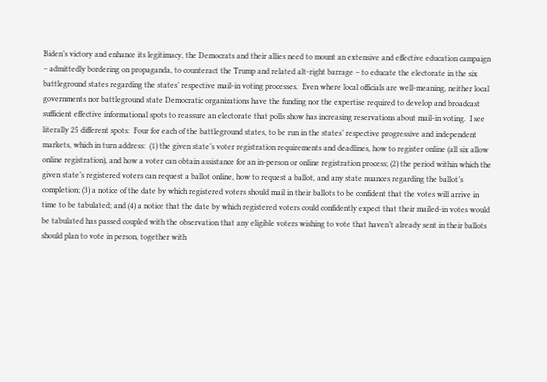Biden’s victory and enhance its legitimacy, the Democrats and their allies need to mount an extensive and effective education campaign – admittedly bordering on propaganda, to counteract the Trump and related alt-right barrage – to educate the electorate in the six battleground states regarding the states’ respective mail-in voting processes.  Even where local officials are well-meaning, neither local governments nor battleground state Democratic organizations have the funding nor the expertise required to develop and broadcast sufficient effective informational spots to reassure an electorate that polls show has increasing reservations about mail-in voting.  I see literally 25 different spots:  Four for each of the battleground states, to be run in the states’ respective progressive and independent markets, which in turn address:  (1) the given state’s voter registration requirements and deadlines, how to register online (all six allow online registration), and how a voter can obtain assistance for an in-person or online registration process; (2) the period within which the given state’s registered voters can request a ballot online, how to request a ballot, and any state nuances regarding the ballot’s completion; (3) a notice of the date by which registered voters should mail in their ballots to be confident that the votes will arrive in time to be tabulated; and (4) a notice that the date by which registered voters could confidently expect that their mailed-in votes would be tabulated has passed coupled with the observation that any eligible voters wishing to vote that haven’t already sent in their ballots should plan to vote in person, together with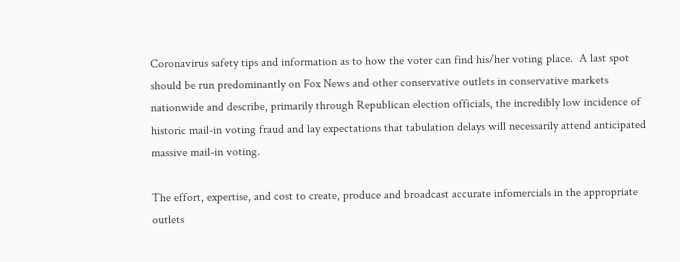Coronavirus safety tips and information as to how the voter can find his/her voting place.  A last spot should be run predominantly on Fox News and other conservative outlets in conservative markets nationwide and describe, primarily through Republican election officials, the incredibly low incidence of historic mail-in voting fraud and lay expectations that tabulation delays will necessarily attend anticipated massive mail-in voting.

The effort, expertise, and cost to create, produce and broadcast accurate infomercials in the appropriate outlets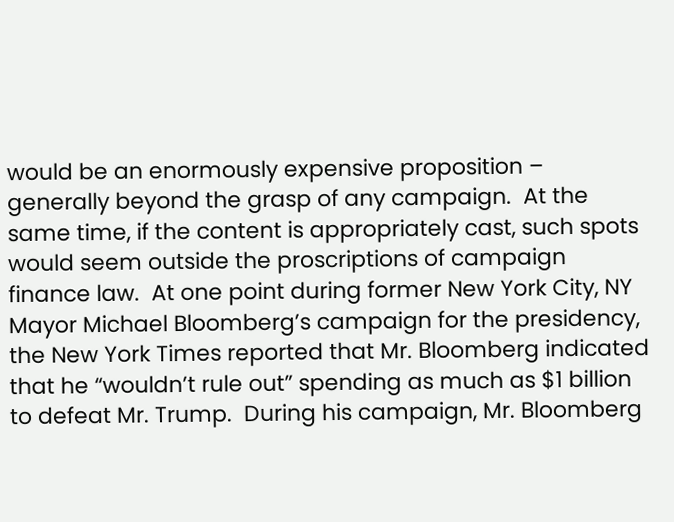would be an enormously expensive proposition – generally beyond the grasp of any campaign.  At the same time, if the content is appropriately cast, such spots would seem outside the proscriptions of campaign finance law.  At one point during former New York City, NY Mayor Michael Bloomberg’s campaign for the presidency, the New York Times reported that Mr. Bloomberg indicated that he “wouldn’t rule out” spending as much as $1 billion to defeat Mr. Trump.  During his campaign, Mr. Bloomberg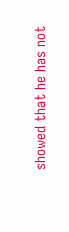showed that he has not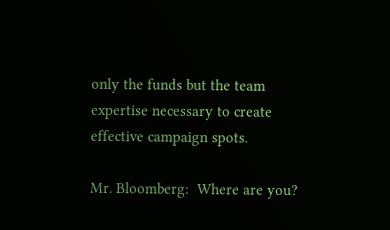only the funds but the team expertise necessary to create effective campaign spots.

Mr. Bloomberg:  Where are you?